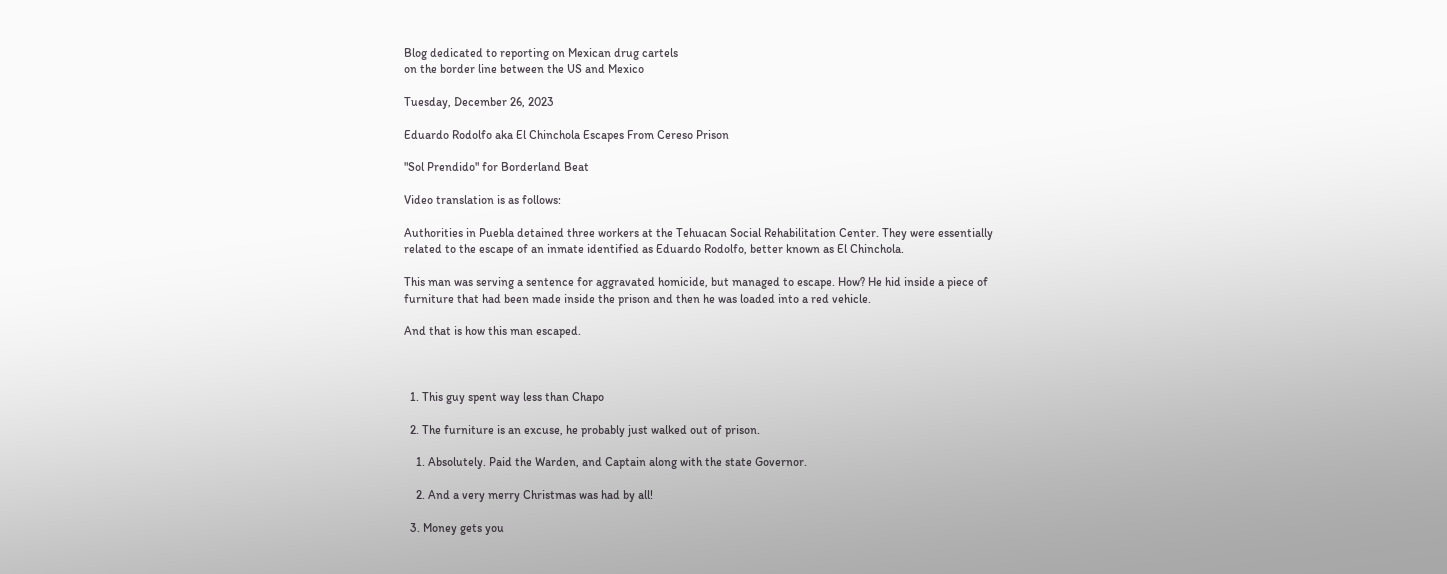Blog dedicated to reporting on Mexican drug cartels
on the border line between the US and Mexico

Tuesday, December 26, 2023

Eduardo Rodolfo aka El Chinchola Escapes From Cereso Prison

"Sol Prendido" for Borderland Beat

Video translation is as follows:

Authorities in Puebla detained three workers at the Tehuacan Social Rehabilitation Center. They were essentially related to the escape of an inmate identified as Eduardo Rodolfo, better known as El Chinchola.

This man was serving a sentence for aggravated homicide, but managed to escape. How? He hid inside a piece of furniture that had been made inside the prison and then he was loaded into a red vehicle.

And that is how this man escaped.



  1. This guy spent way less than Chapo

  2. The furniture is an excuse, he probably just walked out of prison.

    1. Absolutely. Paid the Warden, and Captain along with the state Governor.

    2. And a very merry Christmas was had by all!

  3. Money gets you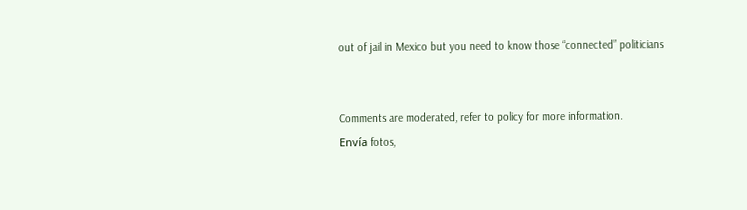out of jail in Mexico but you need to know those “connected” politicians


Comments are moderated, refer to policy for more information.
Envía fotos,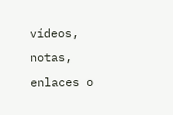vídeos, notas, enlaces o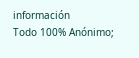información
Todo 100% Anónimo;